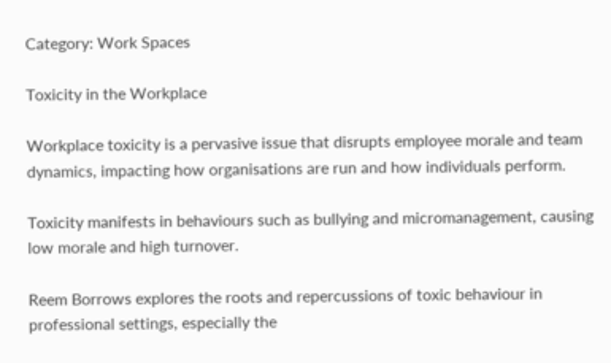Category: Work Spaces

Toxicity in the Workplace

Workplace toxicity is a pervasive issue that disrupts employee morale and team dynamics, impacting how organisations are run and how individuals perform.

Toxicity manifests in behaviours such as bullying and micromanagement, causing low morale and high turnover.

Reem Borrows explores the roots and repercussions of toxic behaviour in professional settings, especially the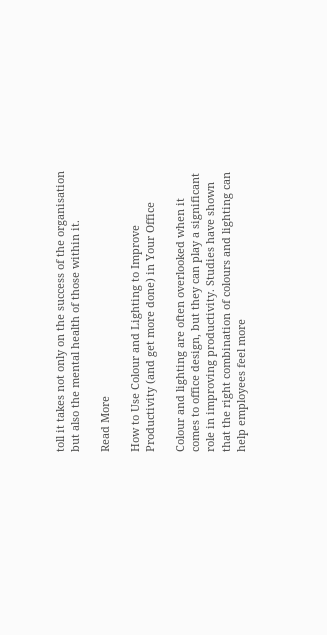toll it takes not only on the success of the organisation but also the mental health of those within it.

Read More

How to Use Colour and Lighting to Improve Productivity (and get more done) in Your Office

Colour and lighting are often overlooked when it comes to office design, but they can play a significant role in improving productivity. Studies have shown that the right combination of colours and lighting can help employees feel more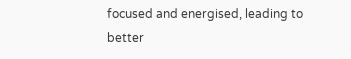focused and energised, leading to better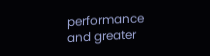performance and greater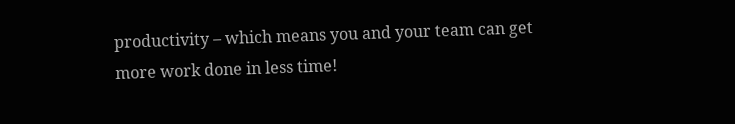productivity – which means you and your team can get more work done in less time!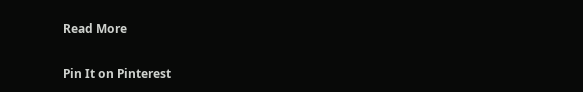Read More

Pin It on Pinterest